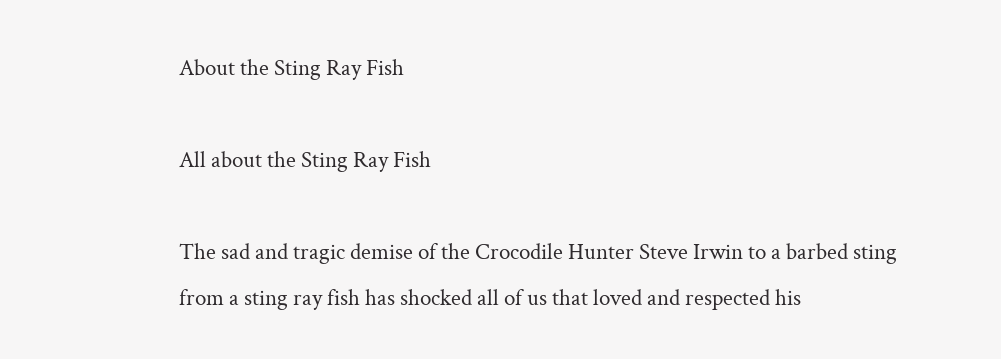About the Sting Ray Fish

All about the Sting Ray Fish

The sad and tragic demise of the Crocodile Hunter Steve Irwin to a barbed sting from a sting ray fish has shocked all of us that loved and respected his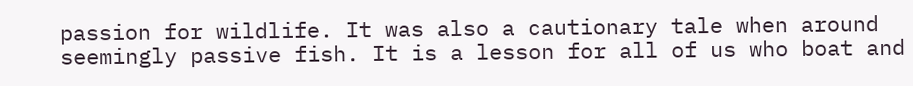passion for wildlife. It was also a cautionary tale when around seemingly passive fish. It is a lesson for all of us who boat and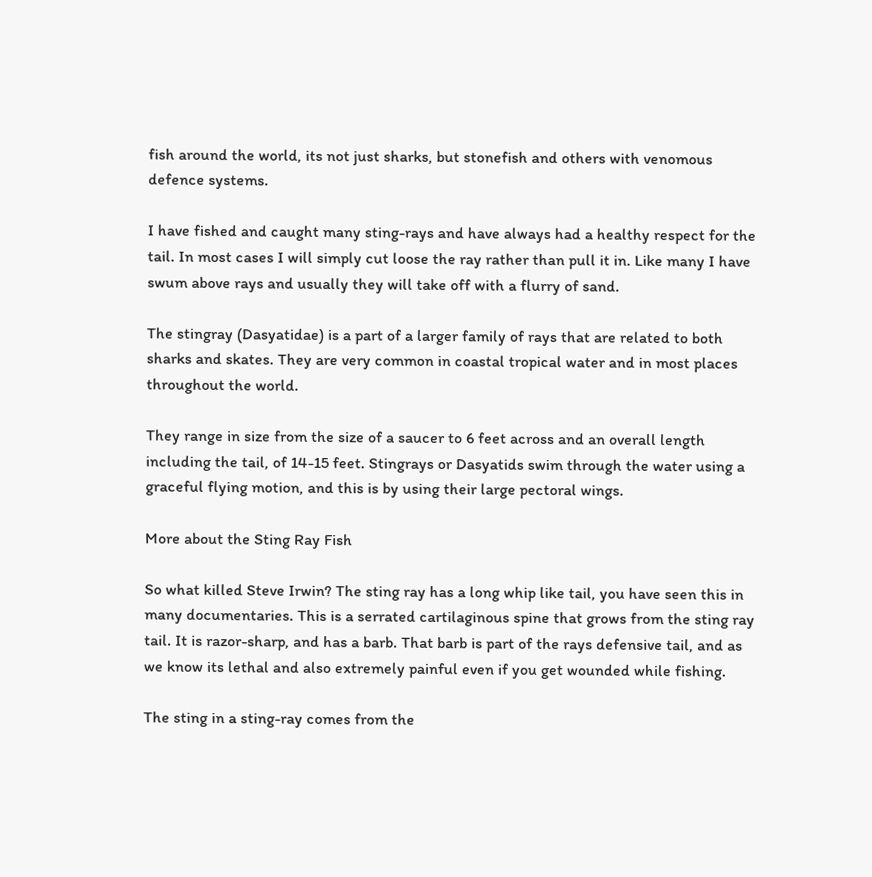fish around the world, its not just sharks, but stonefish and others with venomous defence systems.

I have fished and caught many sting-rays and have always had a healthy respect for the tail. In most cases I will simply cut loose the ray rather than pull it in. Like many I have swum above rays and usually they will take off with a flurry of sand.

The stingray (Dasyatidae) is a part of a larger family of rays that are related to both sharks and skates. They are very common in coastal tropical water and in most places throughout the world.

They range in size from the size of a saucer to 6 feet across and an overall length including the tail, of 14-15 feet. Stingrays or Dasyatids swim through the water using a graceful flying motion, and this is by using their large pectoral wings.

More about the Sting Ray Fish

So what killed Steve Irwin? The sting ray has a long whip like tail, you have seen this in many documentaries. This is a serrated cartilaginous spine that grows from the sting ray tail. It is razor-sharp, and has a barb. That barb is part of the rays defensive tail, and as we know its lethal and also extremely painful even if you get wounded while fishing.

The sting in a sting-ray comes from the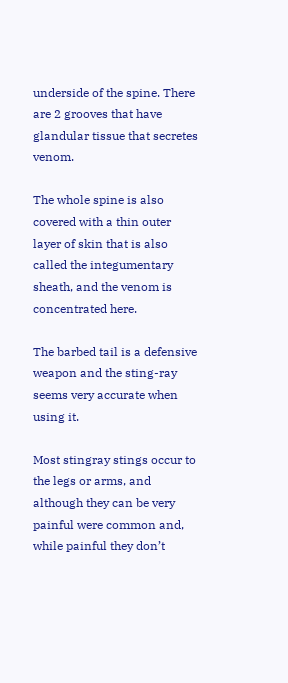underside of the spine. There are 2 grooves that have glandular tissue that secretes venom.

The whole spine is also covered with a thin outer layer of skin that is also called the integumentary sheath, and the venom is concentrated here.

The barbed tail is a defensive weapon and the sting-ray seems very accurate when using it.

Most stingray stings occur to the legs or arms, and although they can be very painful were common and, while painful they don’t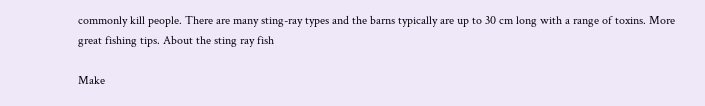commonly kill people. There are many sting-ray types and the barns typically are up to 30 cm long with a range of toxins. More great fishing tips. About the sting ray fish

Make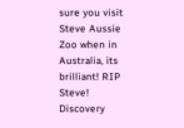sure you visit Steve Aussie Zoo when in Australia, its brilliant! RIP Steve! Discovery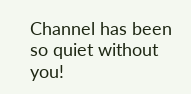Channel has been so quiet without you!